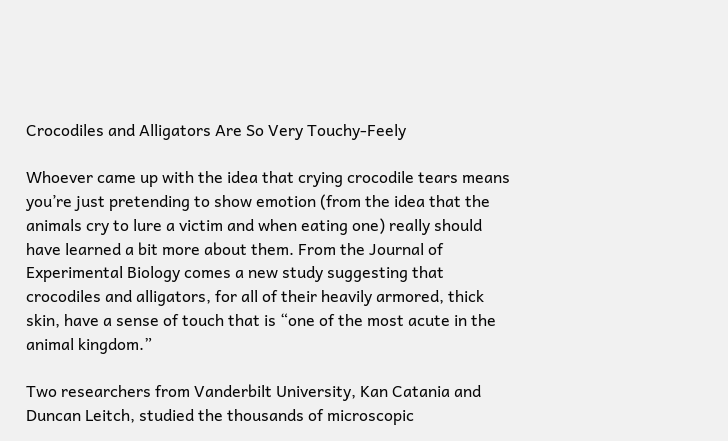Crocodiles and Alligators Are So Very Touchy-Feely

Whoever came up with the idea that crying crocodile tears means you’re just pretending to show emotion (from the idea that the animals cry to lure a victim and when eating one) really should have learned a bit more about them. From the Journal of Experimental Biology comes a new study suggesting that crocodiles and alligators, for all of their heavily armored, thick skin, have a sense of touch that is “one of the most acute in the animal kingdom.”

Two researchers from Vanderbilt University, Kan Catania and Duncan Leitch, studied the thousands of microscopic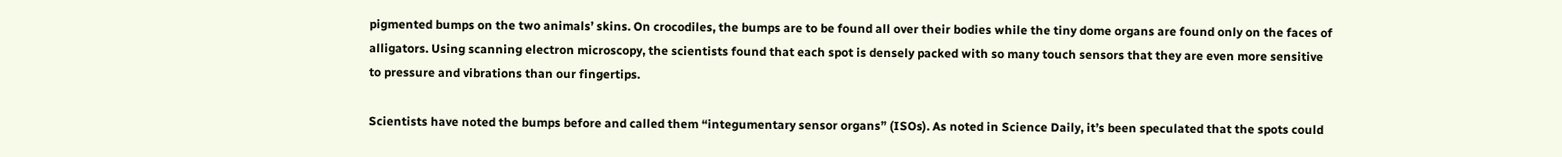pigmented bumps on the two animals’ skins. On crocodiles, the bumps are to be found all over their bodies while the tiny dome organs are found only on the faces of alligators. Using scanning electron microscopy, the scientists found that each spot is densely packed with so many touch sensors that they are even more sensitive to pressure and vibrations than our fingertips.

Scientists have noted the bumps before and called them “integumentary sensor organs” (ISOs). As noted in Science Daily, it’s been speculated that the spots could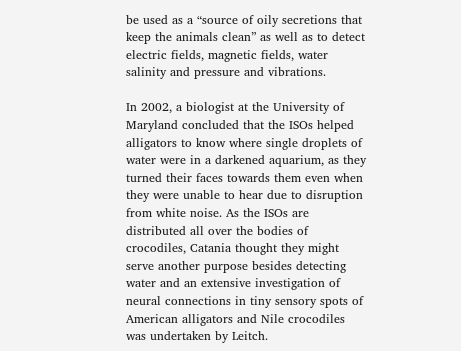be used as a “source of oily secretions that keep the animals clean” as well as to detect electric fields, magnetic fields, water salinity and pressure and vibrations.

In 2002, a biologist at the University of Maryland concluded that the ISOs helped alligators to know where single droplets of water were in a darkened aquarium, as they turned their faces towards them even when they were unable to hear due to disruption from white noise. As the ISOs are distributed all over the bodies of crocodiles, Catania thought they might serve another purpose besides detecting water and an extensive investigation of neural connections in tiny sensory spots of American alligators and Nile crocodiles was undertaken by Leitch.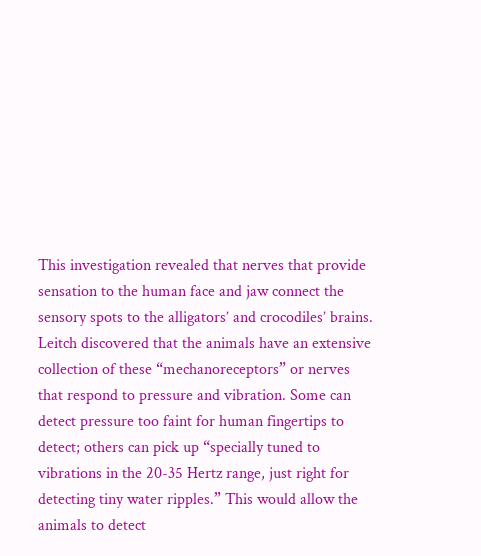This investigation revealed that nerves that provide sensation to the human face and jaw connect the sensory spots to the alligators’ and crocodiles’ brains. Leitch discovered that the animals have an extensive collection of these “mechanoreceptors” or nerves that respond to pressure and vibration. Some can detect pressure too faint for human fingertips to detect; others can pick up “specially tuned to vibrations in the 20-35 Hertz range, just right for detecting tiny water ripples.” This would allow the animals to detect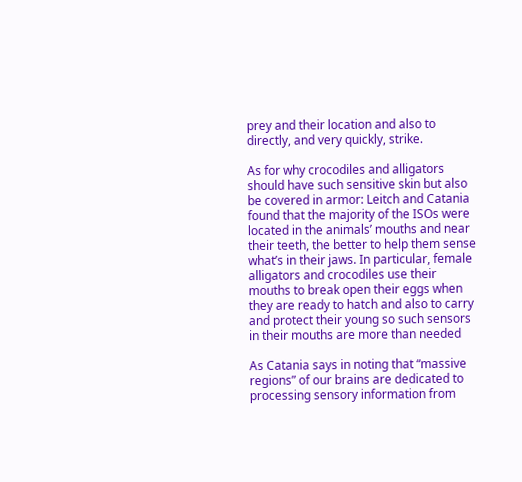prey and their location and also to directly, and very quickly, strike.

As for why crocodiles and alligators should have such sensitive skin but also be covered in armor: Leitch and Catania found that the majority of the ISOs were located in the animals’ mouths and near their teeth, the better to help them sense what’s in their jaws. In particular, female alligators and crocodiles use their mouths to break open their eggs when they are ready to hatch and also to carry and protect their young so such sensors in their mouths are more than needed

As Catania says in noting that “massive regions” of our brains are dedicated to processing sensory information from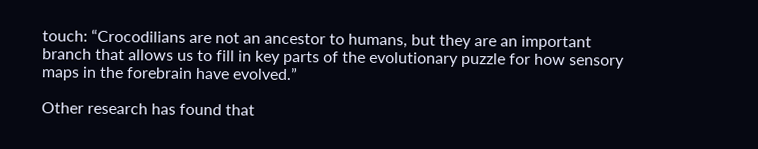touch: “Crocodilians are not an ancestor to humans, but they are an important branch that allows us to fill in key parts of the evolutionary puzzle for how sensory maps in the forebrain have evolved.”

Other research has found that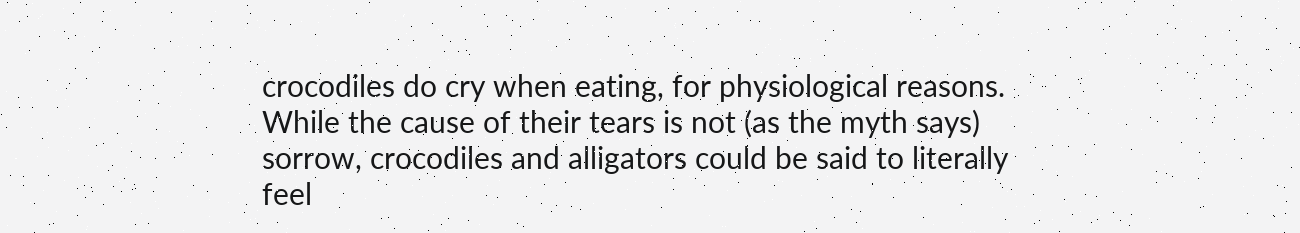crocodiles do cry when eating, for physiological reasons. While the cause of their tears is not (as the myth says) sorrow, crocodiles and alligators could be said to literally feel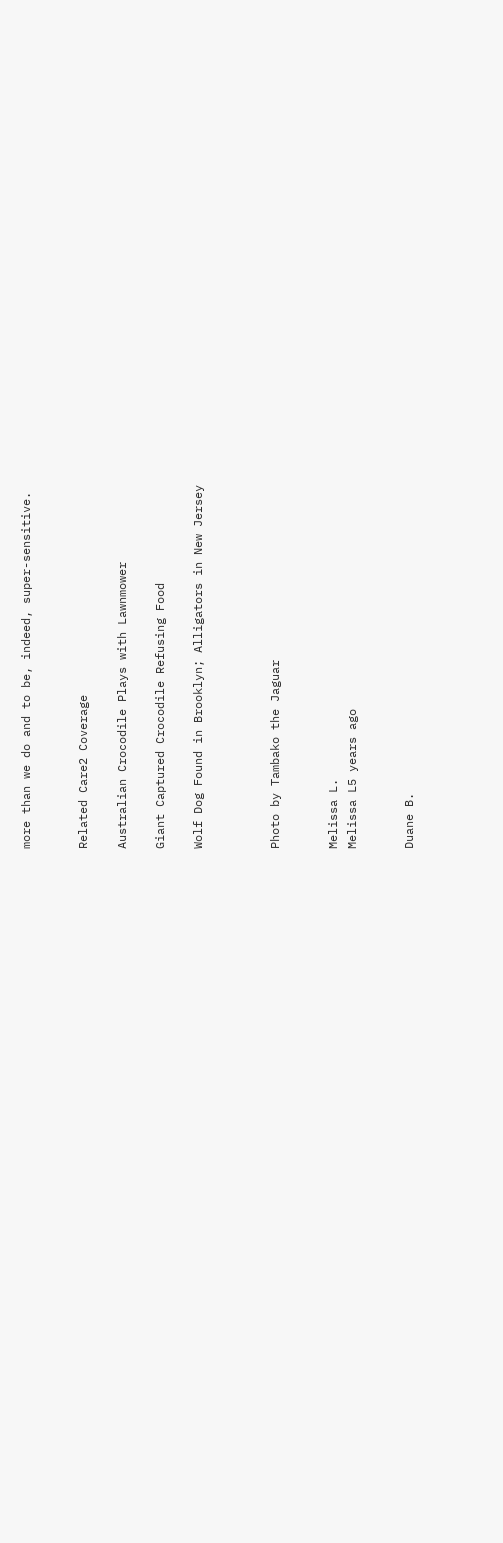more than we do and to be, indeed, super-sensitive.


Related Care2 Coverage

Australian Crocodile Plays with Lawnmower

Giant Captured Crocodile Refusing Food

Wolf Dog Found in Brooklyn; Alligators in New Jersey



Photo by Tambako the Jaguar


Melissa L.
Melissa L5 years ago


Duane B.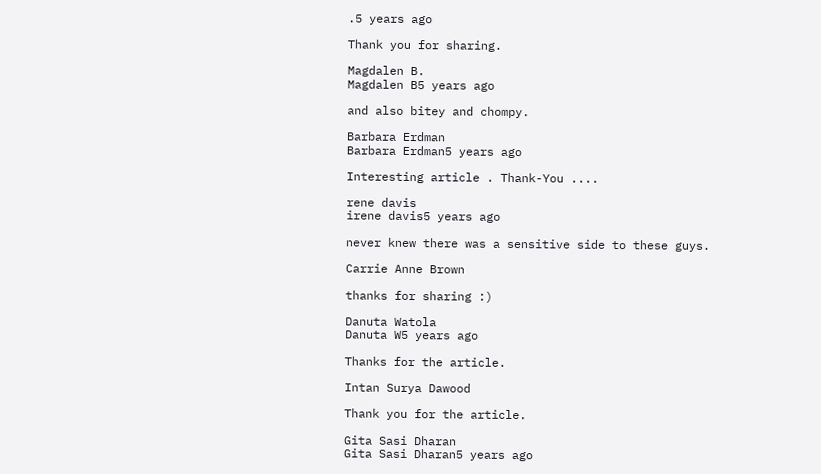.5 years ago

Thank you for sharing.

Magdalen B.
Magdalen B5 years ago

and also bitey and chompy.

Barbara Erdman
Barbara Erdman5 years ago

Interesting article . Thank-You ....

rene davis
irene davis5 years ago

never knew there was a sensitive side to these guys.

Carrie Anne Brown

thanks for sharing :)

Danuta Watola
Danuta W5 years ago

Thanks for the article.

Intan Surya Dawood

Thank you for the article.

Gita Sasi Dharan
Gita Sasi Dharan5 years ago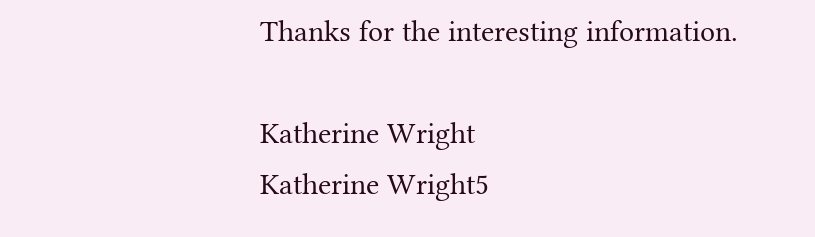Thanks for the interesting information.

Katherine Wright
Katherine Wright5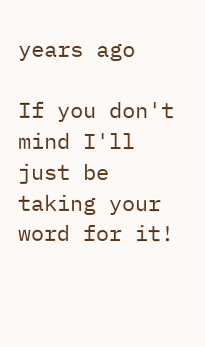years ago

If you don't mind I'll just be taking your word for it!